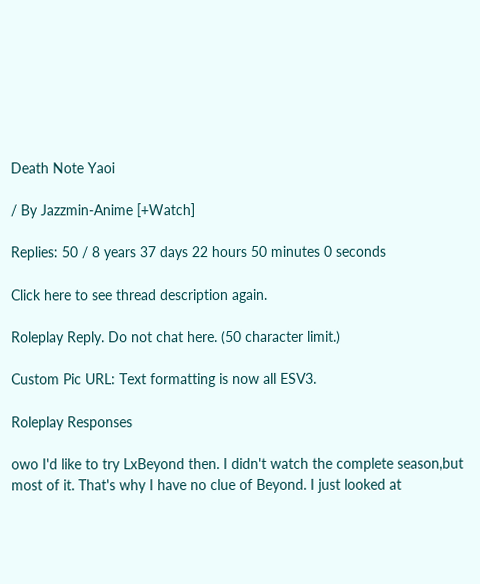Death Note Yaoi

/ By Jazzmin-Anime [+Watch]

Replies: 50 / 8 years 37 days 22 hours 50 minutes 0 seconds

Click here to see thread description again.

Roleplay Reply. Do not chat here. (50 character limit.)

Custom Pic URL: Text formatting is now all ESV3.

Roleplay Responses

owo I'd like to try LxBeyond then. I didn't watch the complete season,but most of it. That's why I have no clue of Beyond. I just looked at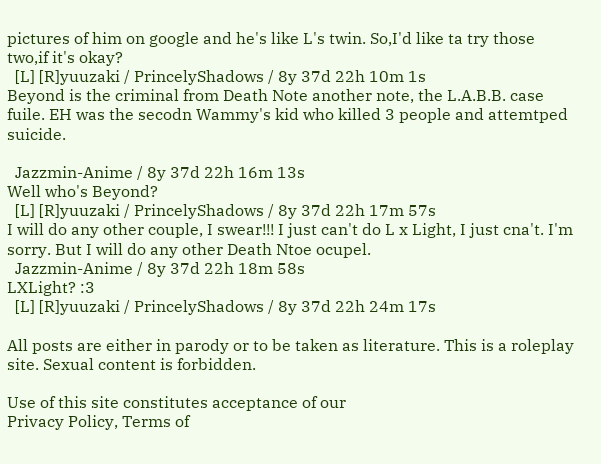pictures of him on google and he's like L's twin. So,I'd like ta try those two,if it's okay?
  [L] [R]yuuzaki / PrincelyShadows / 8y 37d 22h 10m 1s
Beyond is the criminal from Death Note another note, the L.A.B.B. case fuile. EH was the secodn Wammy's kid who killed 3 people and attemtped suicide.

  Jazzmin-Anime / 8y 37d 22h 16m 13s
Well who's Beyond?
  [L] [R]yuuzaki / PrincelyShadows / 8y 37d 22h 17m 57s
I will do any other couple, I swear!!! I just can't do L x Light, I just cna't. I'm sorry. But I will do any other Death Ntoe ocupel.
  Jazzmin-Anime / 8y 37d 22h 18m 58s
LXLight? :3
  [L] [R]yuuzaki / PrincelyShadows / 8y 37d 22h 24m 17s

All posts are either in parody or to be taken as literature. This is a roleplay site. Sexual content is forbidden.

Use of this site constitutes acceptance of our
Privacy Policy, Terms of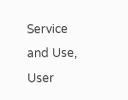Service and Use, User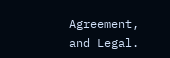Agreement, and Legal.